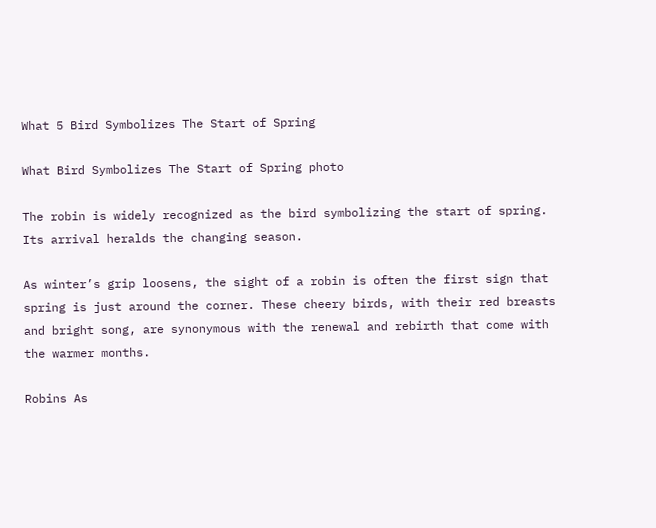What 5 Bird Symbolizes The Start of Spring

What Bird Symbolizes The Start of Spring photo

The robin is widely recognized as the bird symbolizing the start of spring. Its arrival heralds the changing season.

As winter’s grip loosens, the sight of a robin is often the first sign that spring is just around the corner. These cheery birds, with their red breasts and bright song, are synonymous with the renewal and rebirth that come with the warmer months.

Robins As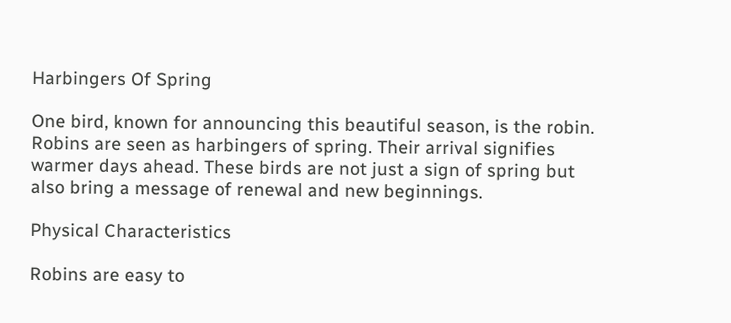Harbingers Of Spring

One bird, known for announcing this beautiful season, is the robin. Robins are seen as harbingers of spring. Their arrival signifies warmer days ahead. These birds are not just a sign of spring but also bring a message of renewal and new beginnings.

Physical Characteristics

Robins are easy to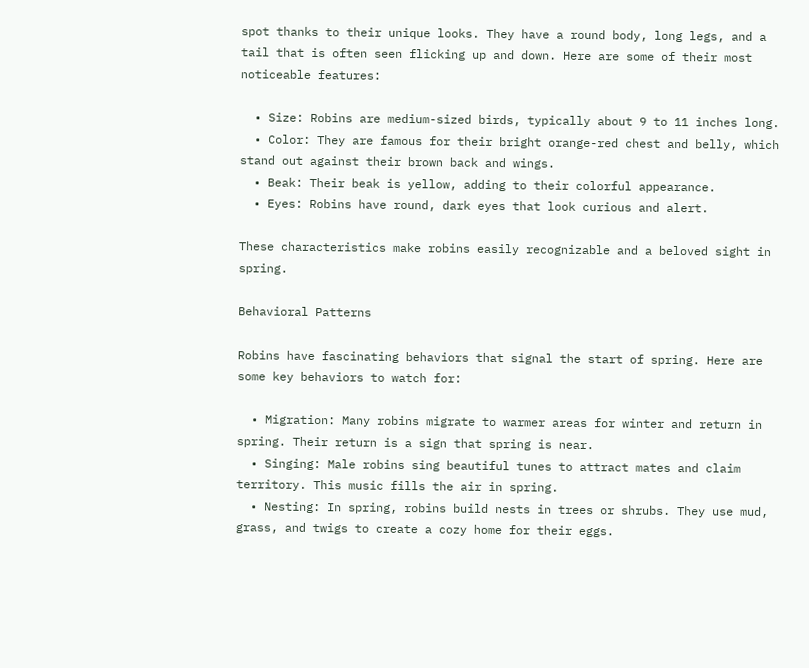spot thanks to their unique looks. They have a round body, long legs, and a tail that is often seen flicking up and down. Here are some of their most noticeable features:

  • Size: Robins are medium-sized birds, typically about 9 to 11 inches long.
  • Color: They are famous for their bright orange-red chest and belly, which stand out against their brown back and wings.
  • Beak: Their beak is yellow, adding to their colorful appearance.
  • Eyes: Robins have round, dark eyes that look curious and alert.

These characteristics make robins easily recognizable and a beloved sight in spring.

Behavioral Patterns

Robins have fascinating behaviors that signal the start of spring. Here are some key behaviors to watch for:

  • Migration: Many robins migrate to warmer areas for winter and return in spring. Their return is a sign that spring is near.
  • Singing: Male robins sing beautiful tunes to attract mates and claim territory. This music fills the air in spring.
  • Nesting: In spring, robins build nests in trees or shrubs. They use mud, grass, and twigs to create a cozy home for their eggs.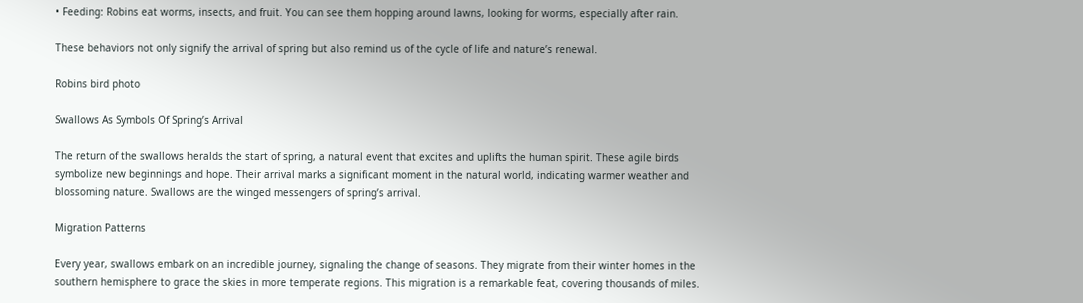• Feeding: Robins eat worms, insects, and fruit. You can see them hopping around lawns, looking for worms, especially after rain.

These behaviors not only signify the arrival of spring but also remind us of the cycle of life and nature’s renewal.

Robins bird photo

Swallows As Symbols Of Spring’s Arrival

The return of the swallows heralds the start of spring, a natural event that excites and uplifts the human spirit. These agile birds symbolize new beginnings and hope. Their arrival marks a significant moment in the natural world, indicating warmer weather and blossoming nature. Swallows are the winged messengers of spring’s arrival.

Migration Patterns

Every year, swallows embark on an incredible journey, signaling the change of seasons. They migrate from their winter homes in the southern hemisphere to grace the skies in more temperate regions. This migration is a remarkable feat, covering thousands of miles.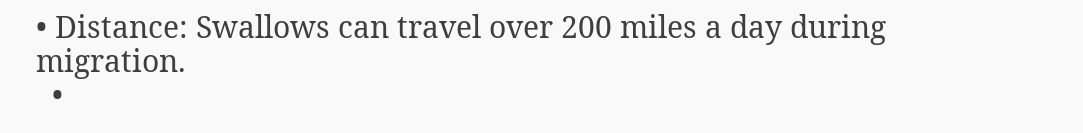• Distance: Swallows can travel over 200 miles a day during migration.
  •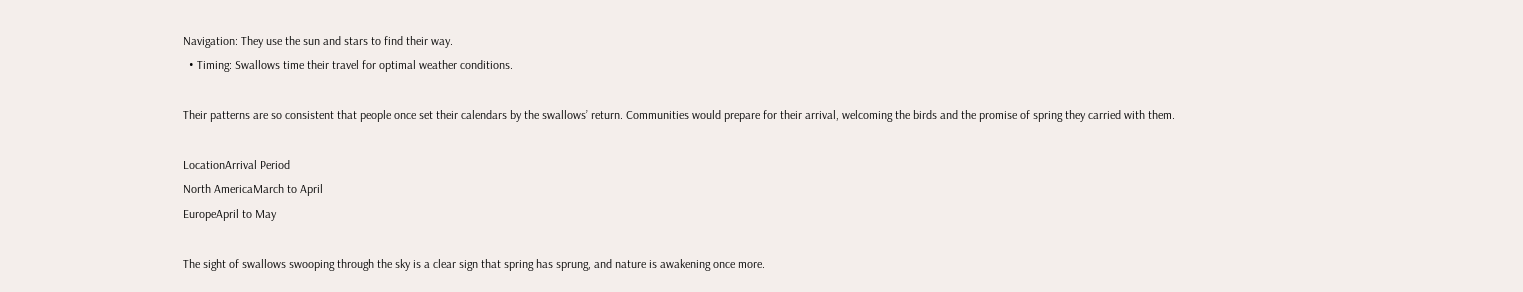Navigation: They use the sun and stars to find their way.
  • Timing: Swallows time their travel for optimal weather conditions.

Their patterns are so consistent that people once set their calendars by the swallows’ return. Communities would prepare for their arrival, welcoming the birds and the promise of spring they carried with them.

LocationArrival Period
North AmericaMarch to April
EuropeApril to May

The sight of swallows swooping through the sky is a clear sign that spring has sprung, and nature is awakening once more.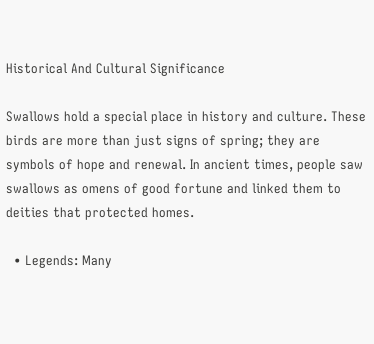Historical And Cultural Significance

Swallows hold a special place in history and culture. These birds are more than just signs of spring; they are symbols of hope and renewal. In ancient times, people saw swallows as omens of good fortune and linked them to deities that protected homes.

  • Legends: Many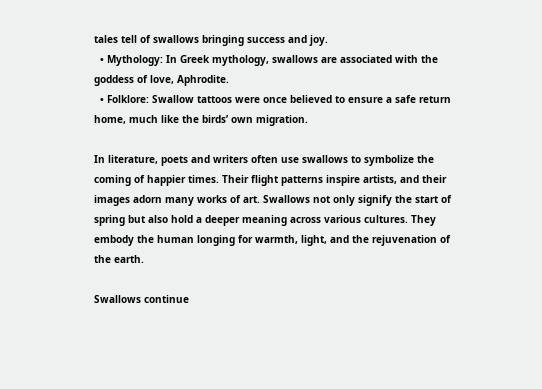tales tell of swallows bringing success and joy.
  • Mythology: In Greek mythology, swallows are associated with the goddess of love, Aphrodite.
  • Folklore: Swallow tattoos were once believed to ensure a safe return home, much like the birds’ own migration.

In literature, poets and writers often use swallows to symbolize the coming of happier times. Their flight patterns inspire artists, and their images adorn many works of art. Swallows not only signify the start of spring but also hold a deeper meaning across various cultures. They embody the human longing for warmth, light, and the rejuvenation of the earth.

Swallows continue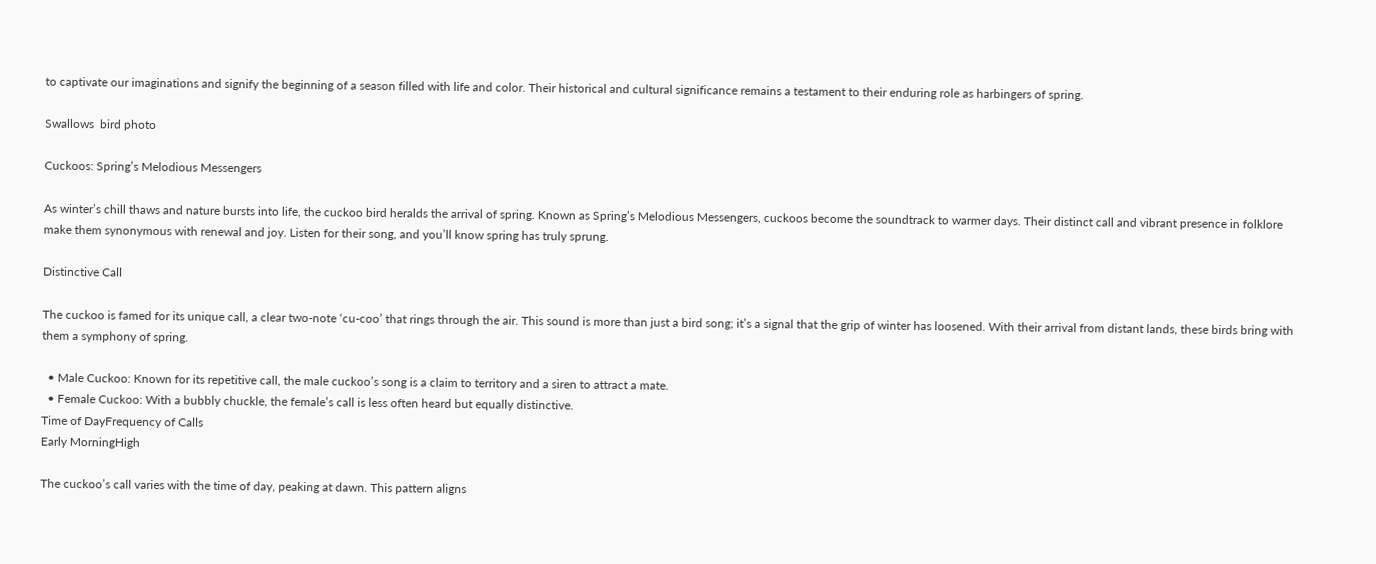to captivate our imaginations and signify the beginning of a season filled with life and color. Their historical and cultural significance remains a testament to their enduring role as harbingers of spring.

Swallows  bird photo

Cuckoos: Spring’s Melodious Messengers

As winter’s chill thaws and nature bursts into life, the cuckoo bird heralds the arrival of spring. Known as Spring’s Melodious Messengers, cuckoos become the soundtrack to warmer days. Their distinct call and vibrant presence in folklore make them synonymous with renewal and joy. Listen for their song, and you’ll know spring has truly sprung.

Distinctive Call

The cuckoo is famed for its unique call, a clear two-note ‘cu-coo’ that rings through the air. This sound is more than just a bird song; it’s a signal that the grip of winter has loosened. With their arrival from distant lands, these birds bring with them a symphony of spring.

  • Male Cuckoo: Known for its repetitive call, the male cuckoo’s song is a claim to territory and a siren to attract a mate.
  • Female Cuckoo: With a bubbly chuckle, the female’s call is less often heard but equally distinctive.
Time of DayFrequency of Calls
Early MorningHigh

The cuckoo’s call varies with the time of day, peaking at dawn. This pattern aligns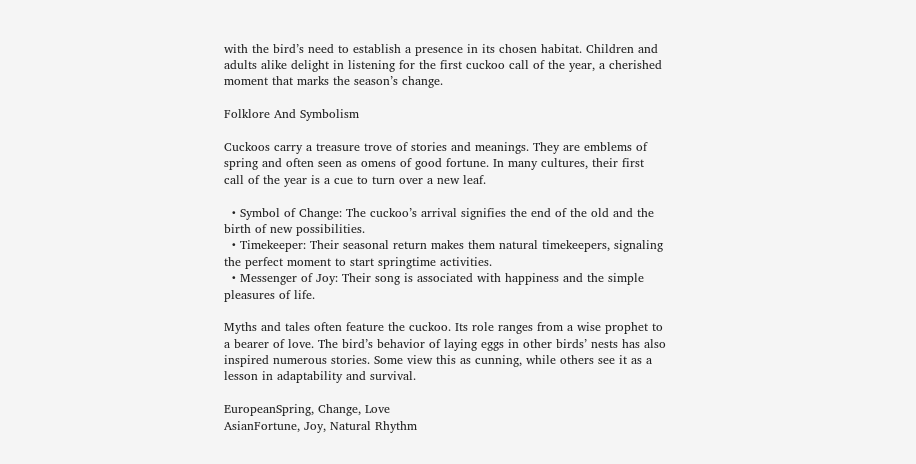with the bird’s need to establish a presence in its chosen habitat. Children and adults alike delight in listening for the first cuckoo call of the year, a cherished moment that marks the season’s change.

Folklore And Symbolism

Cuckoos carry a treasure trove of stories and meanings. They are emblems of spring and often seen as omens of good fortune. In many cultures, their first call of the year is a cue to turn over a new leaf.

  • Symbol of Change: The cuckoo’s arrival signifies the end of the old and the birth of new possibilities.
  • Timekeeper: Their seasonal return makes them natural timekeepers, signaling the perfect moment to start springtime activities.
  • Messenger of Joy: Their song is associated with happiness and the simple pleasures of life.

Myths and tales often feature the cuckoo. Its role ranges from a wise prophet to a bearer of love. The bird’s behavior of laying eggs in other birds’ nests has also inspired numerous stories. Some view this as cunning, while others see it as a lesson in adaptability and survival.

EuropeanSpring, Change, Love
AsianFortune, Joy, Natural Rhythm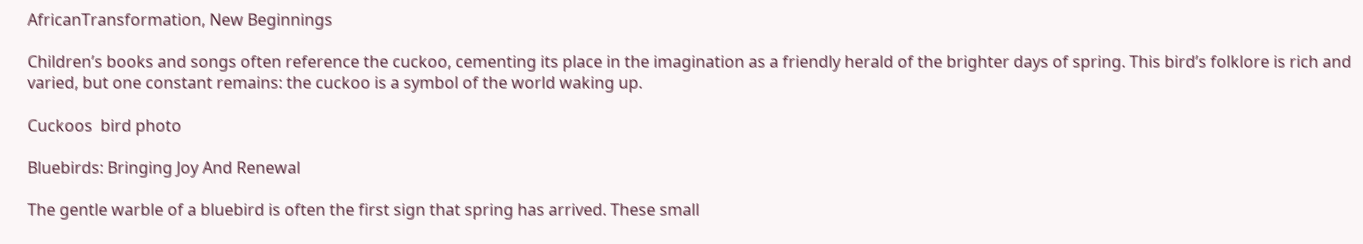AfricanTransformation, New Beginnings

Children’s books and songs often reference the cuckoo, cementing its place in the imagination as a friendly herald of the brighter days of spring. This bird’s folklore is rich and varied, but one constant remains: the cuckoo is a symbol of the world waking up.

Cuckoos  bird photo

Bluebirds: Bringing Joy And Renewal

The gentle warble of a bluebird is often the first sign that spring has arrived. These small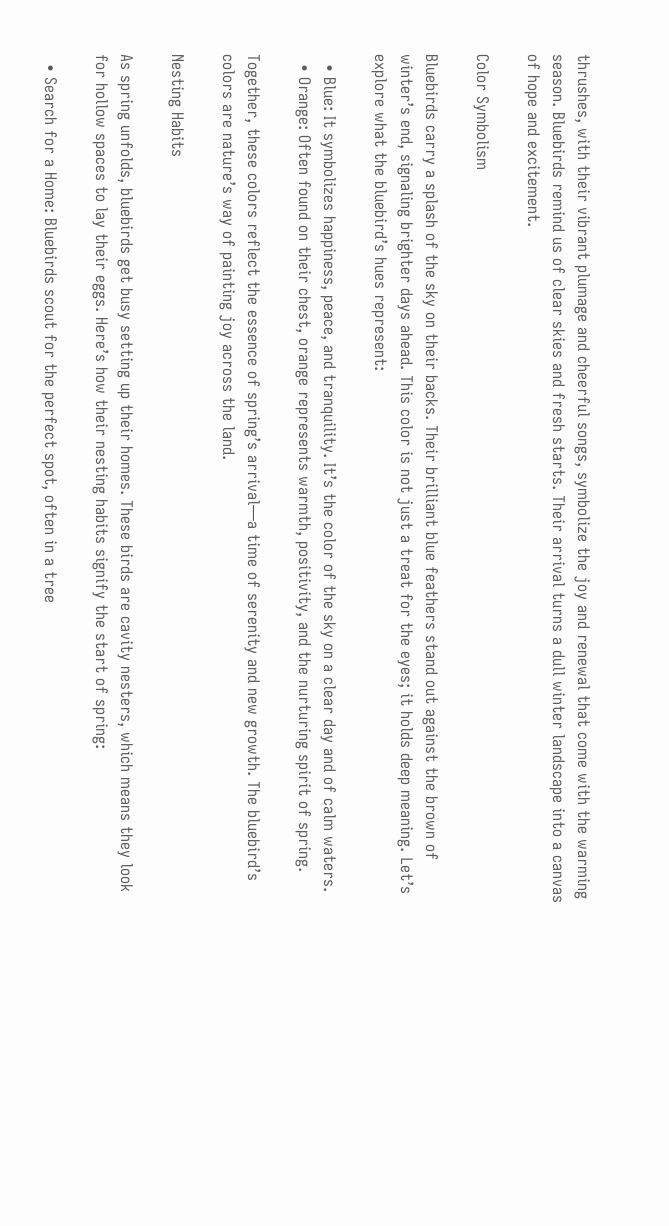thrushes, with their vibrant plumage and cheerful songs, symbolize the joy and renewal that come with the warming season. Bluebirds remind us of clear skies and fresh starts. Their arrival turns a dull winter landscape into a canvas of hope and excitement.

Color Symbolism

Bluebirds carry a splash of the sky on their backs. Their brilliant blue feathers stand out against the brown of winter’s end, signaling brighter days ahead. This color is not just a treat for the eyes; it holds deep meaning. Let’s explore what the bluebird’s hues represent:

  • Blue: It symbolizes happiness, peace, and tranquility. It’s the color of the sky on a clear day and of calm waters.
  • Orange: Often found on their chest, orange represents warmth, positivity, and the nurturing spirit of spring.

Together, these colors reflect the essence of spring’s arrival—a time of serenity and new growth. The bluebird’s colors are nature’s way of painting joy across the land.

Nesting Habits

As spring unfolds, bluebirds get busy setting up their homes. These birds are cavity nesters, which means they look for hollow spaces to lay their eggs. Here’s how their nesting habits signify the start of spring:

  • Search for a Home: Bluebirds scout for the perfect spot, often in a tree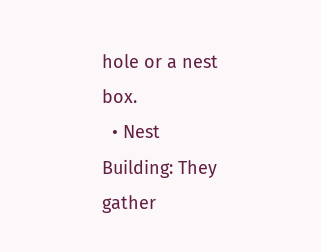hole or a nest box.
  • Nest Building: They gather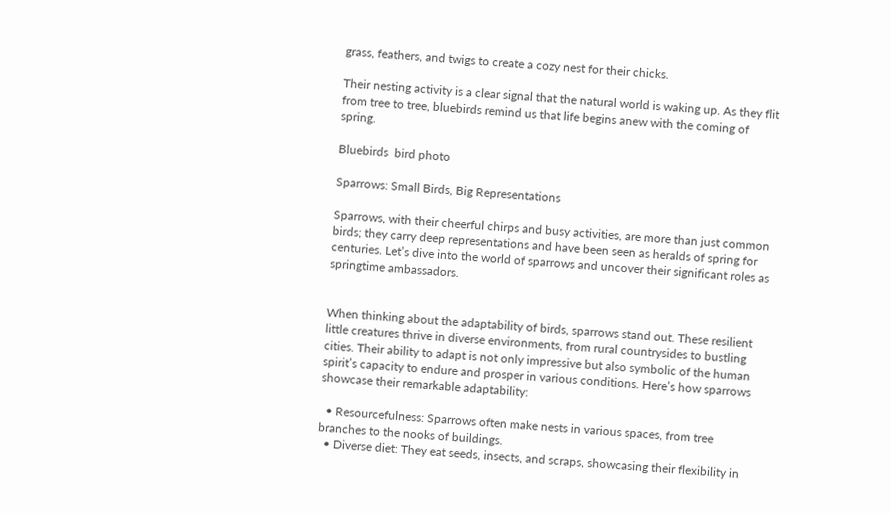grass, feathers, and twigs to create a cozy nest for their chicks.

Their nesting activity is a clear signal that the natural world is waking up. As they flit from tree to tree, bluebirds remind us that life begins anew with the coming of spring.

Bluebirds  bird photo

Sparrows: Small Birds, Big Representations

Sparrows, with their cheerful chirps and busy activities, are more than just common birds; they carry deep representations and have been seen as heralds of spring for centuries. Let’s dive into the world of sparrows and uncover their significant roles as springtime ambassadors.


When thinking about the adaptability of birds, sparrows stand out. These resilient little creatures thrive in diverse environments, from rural countrysides to bustling cities. Their ability to adapt is not only impressive but also symbolic of the human spirit’s capacity to endure and prosper in various conditions. Here’s how sparrows showcase their remarkable adaptability:

  • Resourcefulness: Sparrows often make nests in various spaces, from tree branches to the nooks of buildings.
  • Diverse diet: They eat seeds, insects, and scraps, showcasing their flexibility in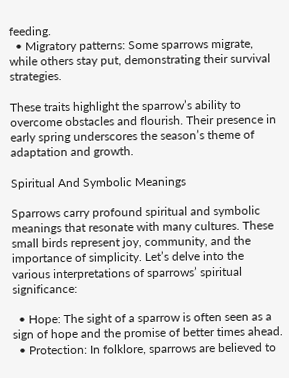feeding.
  • Migratory patterns: Some sparrows migrate, while others stay put, demonstrating their survival strategies.

These traits highlight the sparrow’s ability to overcome obstacles and flourish. Their presence in early spring underscores the season’s theme of adaptation and growth.

Spiritual And Symbolic Meanings

Sparrows carry profound spiritual and symbolic meanings that resonate with many cultures. These small birds represent joy, community, and the importance of simplicity. Let’s delve into the various interpretations of sparrows’ spiritual significance:

  • Hope: The sight of a sparrow is often seen as a sign of hope and the promise of better times ahead.
  • Protection: In folklore, sparrows are believed to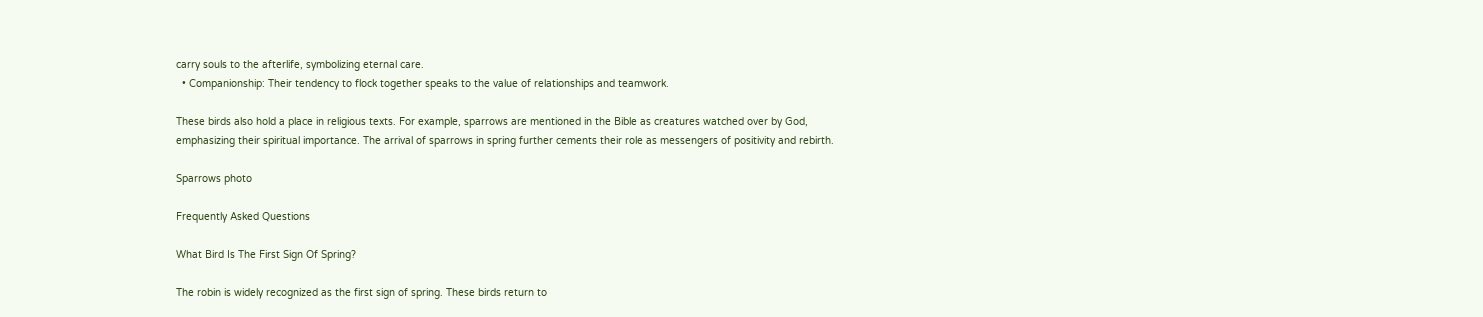carry souls to the afterlife, symbolizing eternal care.
  • Companionship: Their tendency to flock together speaks to the value of relationships and teamwork.

These birds also hold a place in religious texts. For example, sparrows are mentioned in the Bible as creatures watched over by God, emphasizing their spiritual importance. The arrival of sparrows in spring further cements their role as messengers of positivity and rebirth.

Sparrows photo

Frequently Asked Questions

What Bird Is The First Sign Of Spring?

The robin is widely recognized as the first sign of spring. These birds return to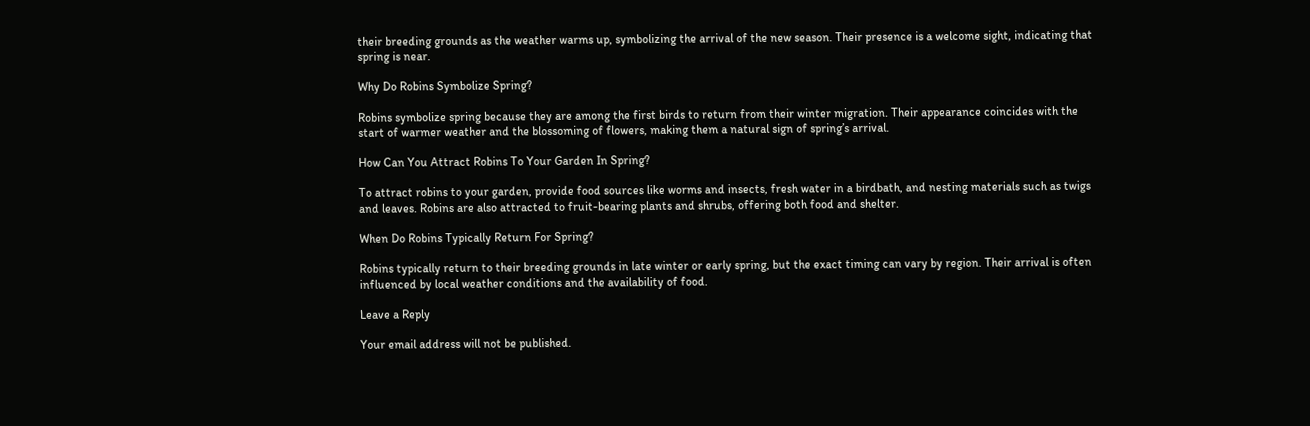their breeding grounds as the weather warms up, symbolizing the arrival of the new season. Their presence is a welcome sight, indicating that spring is near.

Why Do Robins Symbolize Spring?

Robins symbolize spring because they are among the first birds to return from their winter migration. Their appearance coincides with the start of warmer weather and the blossoming of flowers, making them a natural sign of spring’s arrival.

How Can You Attract Robins To Your Garden In Spring?

To attract robins to your garden, provide food sources like worms and insects, fresh water in a birdbath, and nesting materials such as twigs and leaves. Robins are also attracted to fruit-bearing plants and shrubs, offering both food and shelter.

When Do Robins Typically Return For Spring?

Robins typically return to their breeding grounds in late winter or early spring, but the exact timing can vary by region. Their arrival is often influenced by local weather conditions and the availability of food.

Leave a Reply

Your email address will not be published.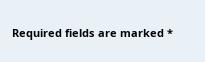Required fields are marked *